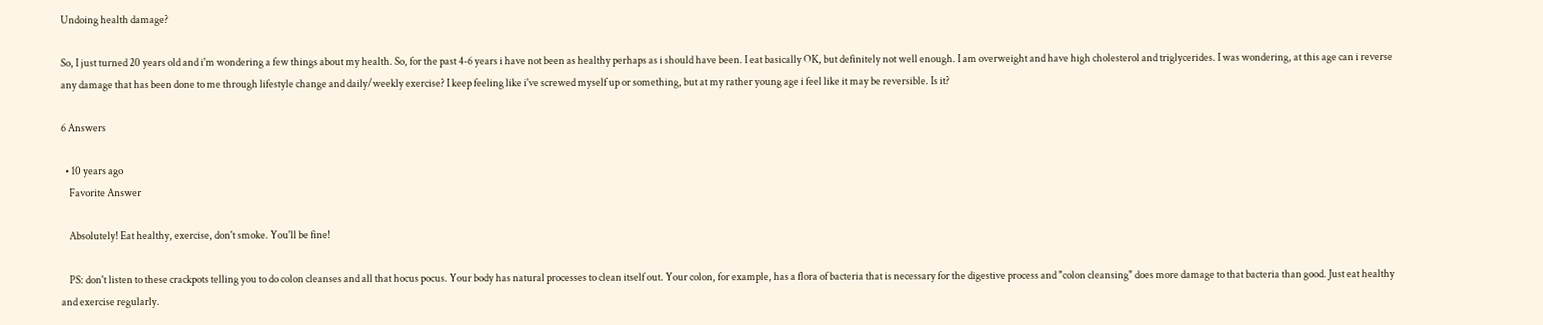Undoing health damage?

So, I just turned 20 years old and i'm wondering a few things about my health. So, for the past 4-6 years i have not been as healthy perhaps as i should have been. I eat basically OK, but definitely not well enough. I am overweight and have high cholesterol and triglycerides. I was wondering, at this age can i reverse any damage that has been done to me through lifestyle change and daily/weekly exercise? I keep feeling like i've screwed myself up or something, but at my rather young age i feel like it may be reversible. Is it?

6 Answers

  • 10 years ago
    Favorite Answer

    Absolutely! Eat healthy, exercise, don't smoke. You'll be fine!

    PS: don't listen to these crackpots telling you to do colon cleanses and all that hocus pocus. Your body has natural processes to clean itself out. Your colon, for example, has a flora of bacteria that is necessary for the digestive process and "colon cleansing" does more damage to that bacteria than good. Just eat healthy and exercise regularly.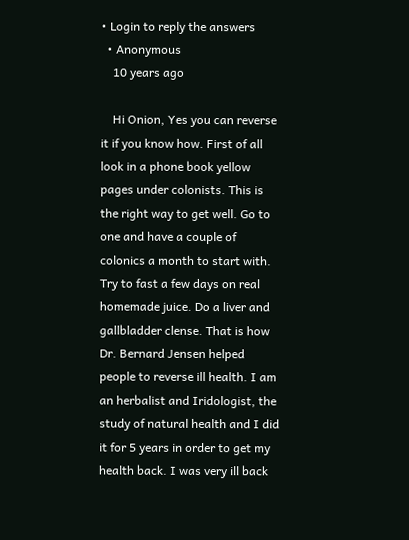• Login to reply the answers
  • Anonymous
    10 years ago

    Hi Onion, Yes you can reverse it if you know how. First of all look in a phone book yellow pages under colonists. This is the right way to get well. Go to one and have a couple of colonics a month to start with. Try to fast a few days on real homemade juice. Do a liver and gallbladder clense. That is how Dr. Bernard Jensen helped people to reverse ill health. I am an herbalist and Iridologist, the study of natural health and I did it for 5 years in order to get my health back. I was very ill back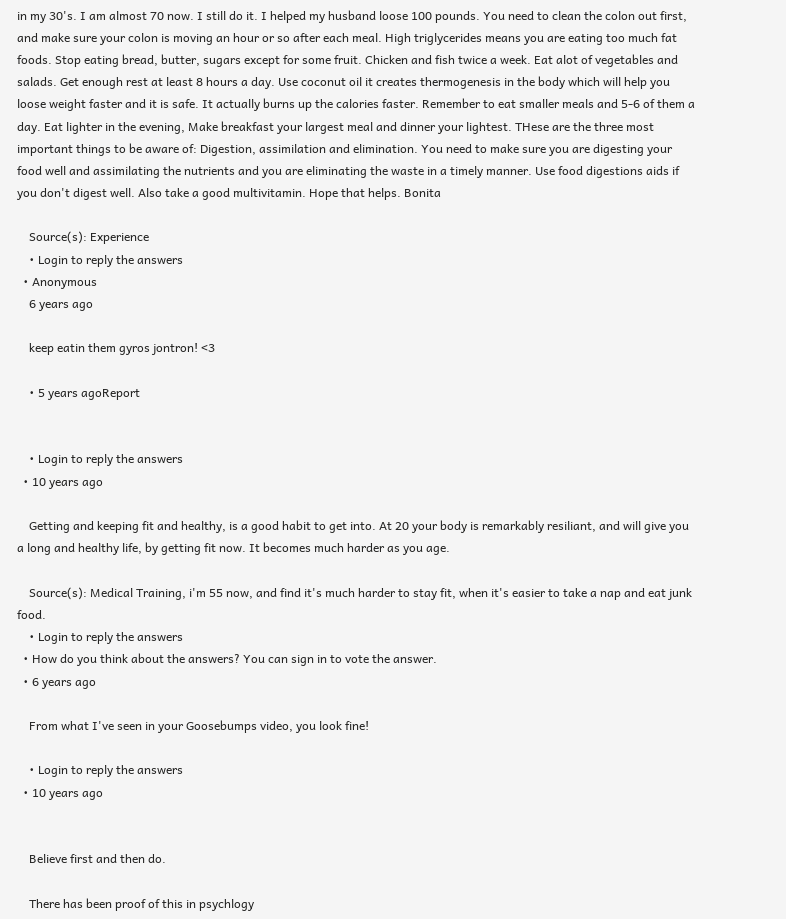in my 30's. I am almost 70 now. I still do it. I helped my husband loose 100 pounds. You need to clean the colon out first, and make sure your colon is moving an hour or so after each meal. High triglycerides means you are eating too much fat foods. Stop eating bread, butter, sugars except for some fruit. Chicken and fish twice a week. Eat alot of vegetables and salads. Get enough rest at least 8 hours a day. Use coconut oil it creates thermogenesis in the body which will help you loose weight faster and it is safe. It actually burns up the calories faster. Remember to eat smaller meals and 5-6 of them a day. Eat lighter in the evening, Make breakfast your largest meal and dinner your lightest. THese are the three most important things to be aware of: Digestion, assimilation and elimination. You need to make sure you are digesting your food well and assimilating the nutrients and you are eliminating the waste in a timely manner. Use food digestions aids if you don't digest well. Also take a good multivitamin. Hope that helps. Bonita

    Source(s): Experience
    • Login to reply the answers
  • Anonymous
    6 years ago

    keep eatin them gyros jontron! <3

    • 5 years agoReport


    • Login to reply the answers
  • 10 years ago

    Getting and keeping fit and healthy, is a good habit to get into. At 20 your body is remarkably resiliant, and will give you a long and healthy life, by getting fit now. It becomes much harder as you age.

    Source(s): Medical Training, i'm 55 now, and find it's much harder to stay fit, when it's easier to take a nap and eat junk food.
    • Login to reply the answers
  • How do you think about the answers? You can sign in to vote the answer.
  • 6 years ago

    From what I've seen in your Goosebumps video, you look fine!

    • Login to reply the answers
  • 10 years ago


    Believe first and then do.

    There has been proof of this in psychlogy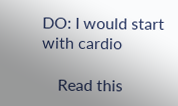DO: I would start with cardio

    Read this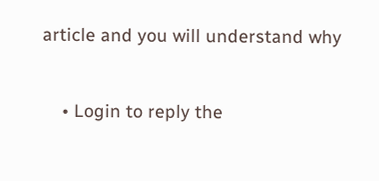article and you will understand why


    • Login to reply the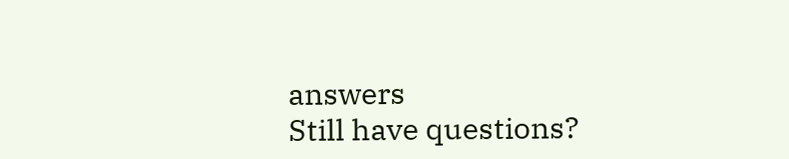answers
Still have questions?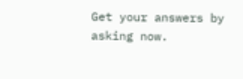Get your answers by asking now.